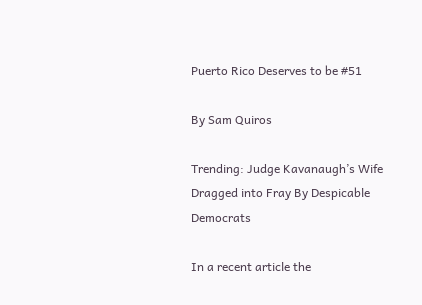Puerto Rico Deserves to be #51

By Sam Quiros

Trending: Judge Kavanaugh’s Wife Dragged into Fray By Despicable Democrats

In a recent article the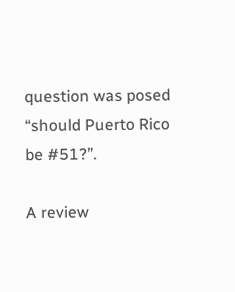question was posed “should Puerto Rico be #51?”.

A review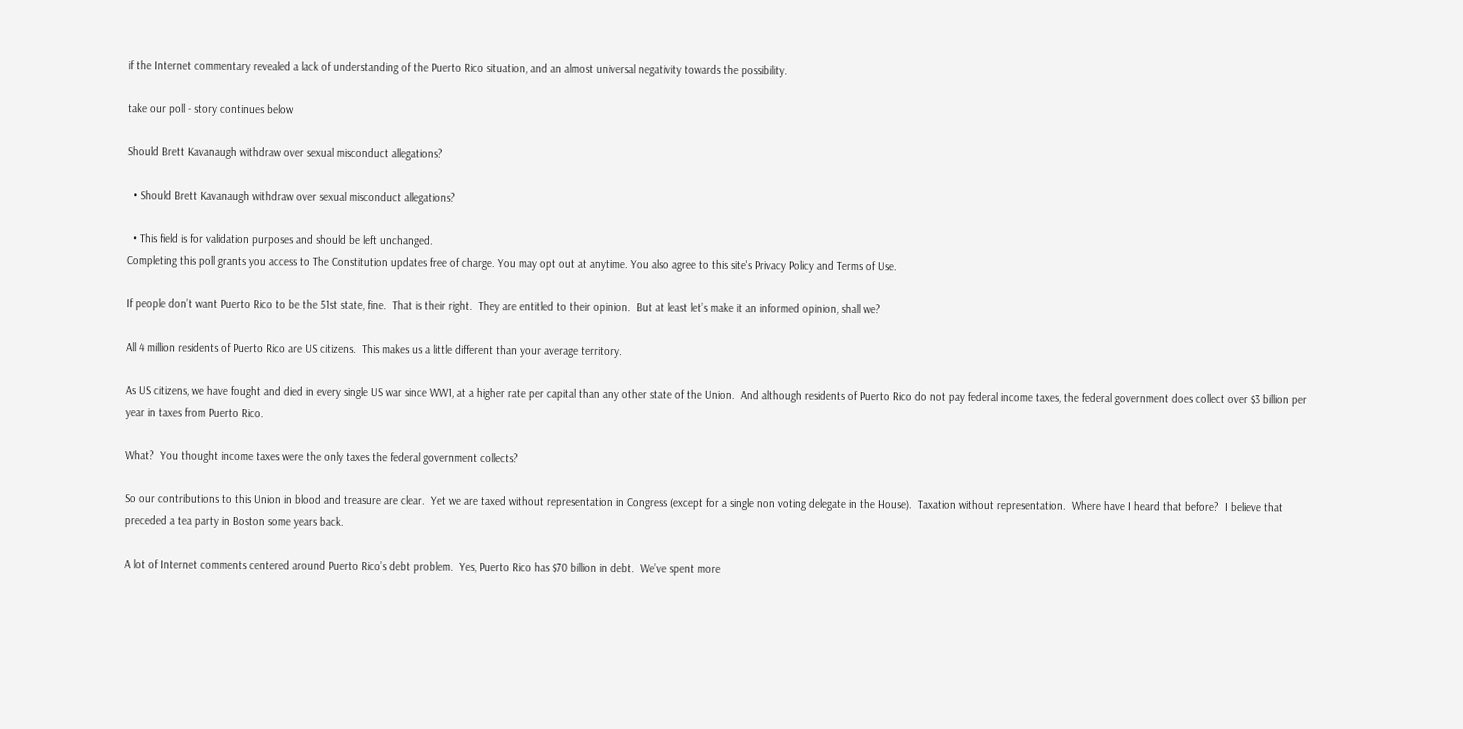if the Internet commentary revealed a lack of understanding of the Puerto Rico situation, and an almost universal negativity towards the possibility.

take our poll - story continues below

Should Brett Kavanaugh withdraw over sexual misconduct allegations?

  • Should Brett Kavanaugh withdraw over sexual misconduct allegations?

  • This field is for validation purposes and should be left unchanged.
Completing this poll grants you access to The Constitution updates free of charge. You may opt out at anytime. You also agree to this site's Privacy Policy and Terms of Use.

If people don’t want Puerto Rico to be the 51st state, fine.  That is their right.  They are entitled to their opinion.  But at least let’s make it an informed opinion, shall we?

All 4 million residents of Puerto Rico are US citizens.  This makes us a little different than your average territory.

As US citizens, we have fought and died in every single US war since WW1, at a higher rate per capital than any other state of the Union.  And although residents of Puerto Rico do not pay federal income taxes, the federal government does collect over $3 billion per year in taxes from Puerto Rico.

What?  You thought income taxes were the only taxes the federal government collects?

So our contributions to this Union in blood and treasure are clear.  Yet we are taxed without representation in Congress (except for a single non voting delegate in the House).  Taxation without representation.  Where have I heard that before?  I believe that preceded a tea party in Boston some years back.

A lot of Internet comments centered around Puerto Rico’s debt problem.  Yes, Puerto Rico has $70 billion in debt.  We’ve spent more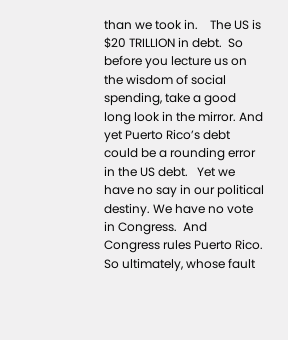than we took in.    The US is $20 TRILLION in debt.  So before you lecture us on the wisdom of social spending, take a good long look in the mirror. And yet Puerto Rico’s debt could be a rounding error in the US debt.   Yet we have no say in our political destiny. We have no vote in Congress.  And Congress rules Puerto Rico.  So ultimately, whose fault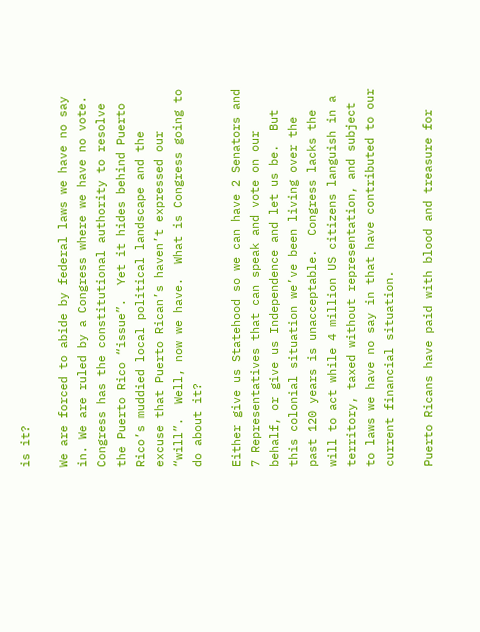is it?

We are forced to abide by federal laws we have no say in. We are ruled by a Congress where we have no vote.  Congress has the constitutional authority to resolve the Puerto Rico “issue”.  Yet it hides behind Puerto Rico’s muddied local political landscape and the excuse that Puerto Rican’s haven’t expressed our “will”.  Well, now we have.  What is Congress going to do about it?

Either give us Statehood so we can have 2 Senators and 7 Representatives that can speak and vote on our behalf, or give us Independence and let us be.  But this colonial situation we’ve been living over the past 120 years is unacceptable.  Congress lacks the will to act while 4 million US citizens languish in a territory, taxed without representation, and subject to laws we have no say in that have contributed to our current financial situation.

Puerto Ricans have paid with blood and treasure for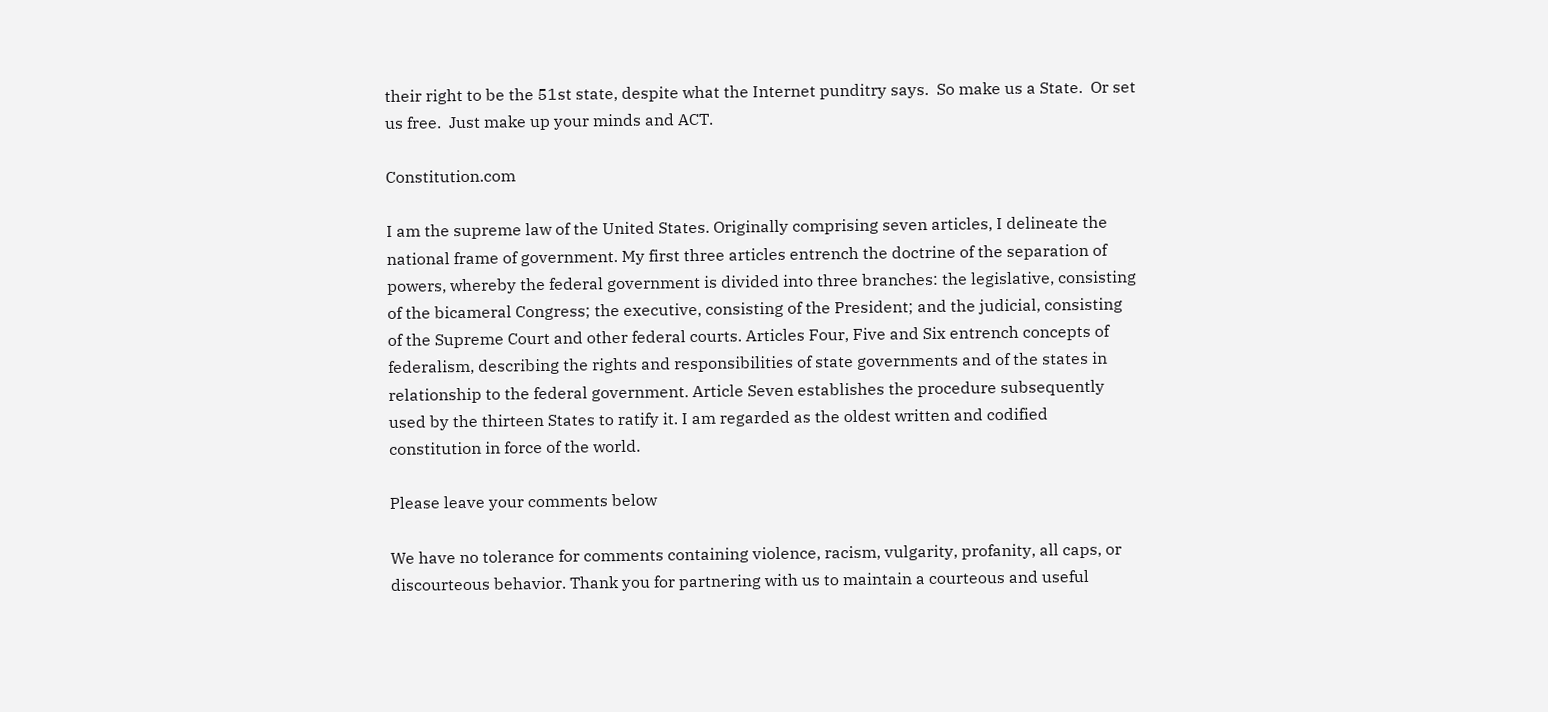their right to be the 51st state, despite what the Internet punditry says.  So make us a State.  Or set us free.  Just make up your minds and ACT.

Constitution.com

I am the supreme law of the United States. Originally comprising seven articles, I delineate the national frame of government. My first three articles entrench the doctrine of the separation of powers, whereby the federal government is divided into three branches: the legislative, consisting of the bicameral Congress; the executive, consisting of the President; and the judicial, consisting of the Supreme Court and other federal courts. Articles Four, Five and Six entrench concepts of federalism, describing the rights and responsibilities of state governments and of the states in relationship to the federal government. Article Seven establishes the procedure subsequently used by the thirteen States to ratify it. I am regarded as the oldest written and codified constitution in force of the world.

Please leave your comments below

We have no tolerance for comments containing violence, racism, vulgarity, profanity, all caps, or discourteous behavior. Thank you for partnering with us to maintain a courteous and useful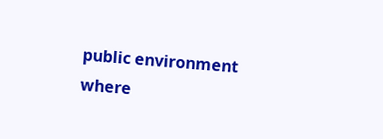public environment where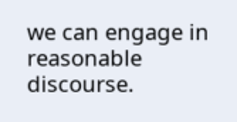we can engage in reasonable discourse.